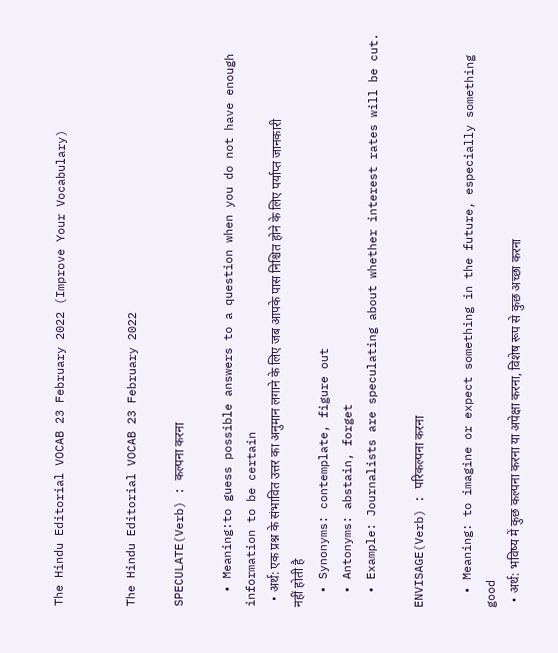The Hindu Editorial VOCAB 23 February 2022 (Improve Your Vocabulary)


The Hindu Editorial VOCAB 23 February 2022

SPECULATE(Verb) : कल्पना करना

  • Meaning:to guess possible answers to a question when you do not have enough information to be certain
  • अर्थ: एक प्रश्न के संभावित उत्तर का अनुमान लगाने के लिए जब आपके पास निश्चित होने के लिए पर्याप्त जानकारी नहीं होती है
  • Synonyms: contemplate, figure out
  • Antonyms: abstain, forget
  • Example: Journalists are speculating about whether interest rates will be cut.

ENVISAGE(Verb) : परिकल्पना करना

  • Meaning: to imagine or expect something in the future, especially something good
  • अर्थ: भविष्य में कुछ कल्पना करना या अपेक्षा करना, विशेष रूप से कुछ अच्छा करना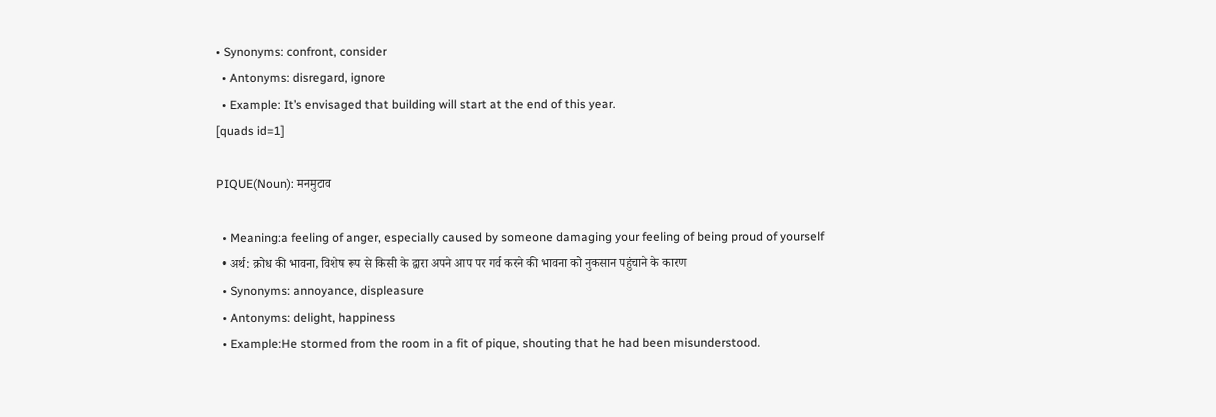• Synonyms: confront, consider
  • Antonyms: disregard, ignore
  • Example: It’s envisaged that building will start at the end of this year.
[quads id=1]

PIQUE(Noun): मनमुटाव

  • Meaning:a feeling of anger, especially caused by someone damaging your feeling of being proud of yourself
  • अर्थ: क्रोध की भावना, विशेष रूप से किसी के द्वारा अपने आप पर गर्व करने की भावना को नुकसान पहुंचाने के कारण
  • Synonyms: annoyance, displeasure
  • Antonyms: delight, happiness
  • Example:He stormed from the room in a fit of pique, shouting that he had been misunderstood.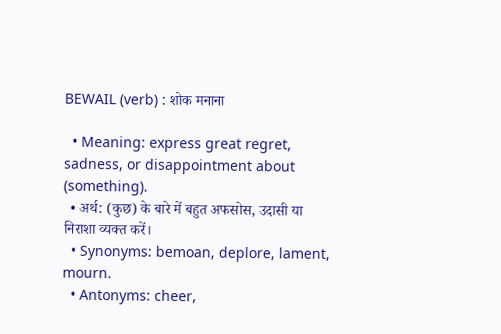BEWAIL (verb) : शोक मनाना

  • Meaning: express great regret, sadness, or disappointment about (something).
  • अर्थ: (कुछ) के बारे में बहुत अफसोस, उदासी या निराशा व्यक्त करें।
  • Synonyms: bemoan, deplore, lament, mourn.
  • Antonyms: cheer,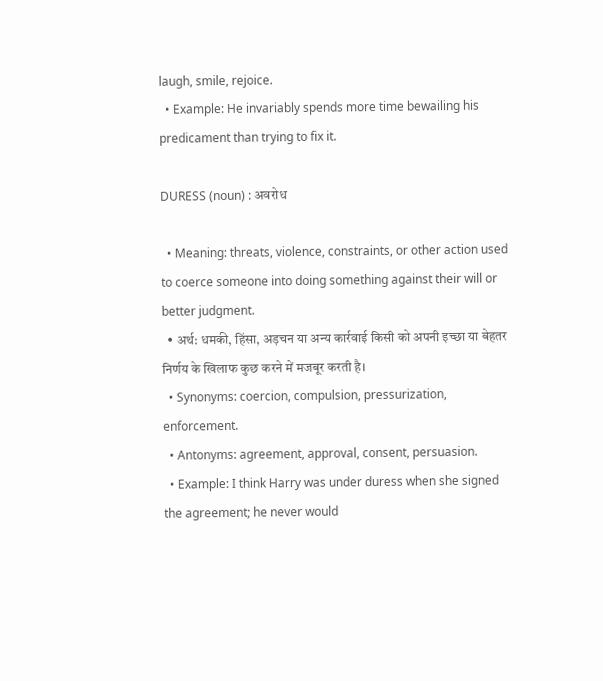laugh, smile, rejoice.
  • Example: He invariably spends more time bewailing his predicament than trying to fix it.

DURESS (noun) : अवरोध

  • Meaning: threats, violence, constraints, or other action used to coerce someone into doing something against their will or better judgment.
  • अर्थ: धमकी, हिंसा, अड़चन या अन्य कार्रवाई किसी को अपनी इच्छा या बेहतर निर्णय के खिलाफ कुछ करने में मजबूर करती है।
  • Synonyms: coercion, compulsion, pressurization, enforcement.
  • Antonyms: agreement, approval, consent, persuasion.
  • Example: I think Harry was under duress when she signed the agreement; he never would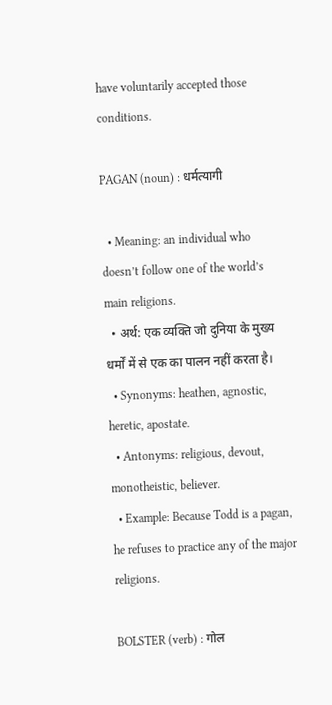have voluntarily accepted those conditions.

PAGAN (noun) : धर्मत्यागी

  • Meaning: an individual who doesn’t follow one of the world’s main religions.
  • अर्थ: एक व्यक्ति जो दुनिया के मुख्य धर्मों में से एक का पालन नहीं करता है।
  • Synonyms: heathen, agnostic, heretic, apostate.
  • Antonyms: religious, devout, monotheistic, believer.
  • Example: Because Todd is a pagan, he refuses to practice any of the major religions.

BOLSTER (verb) : गोल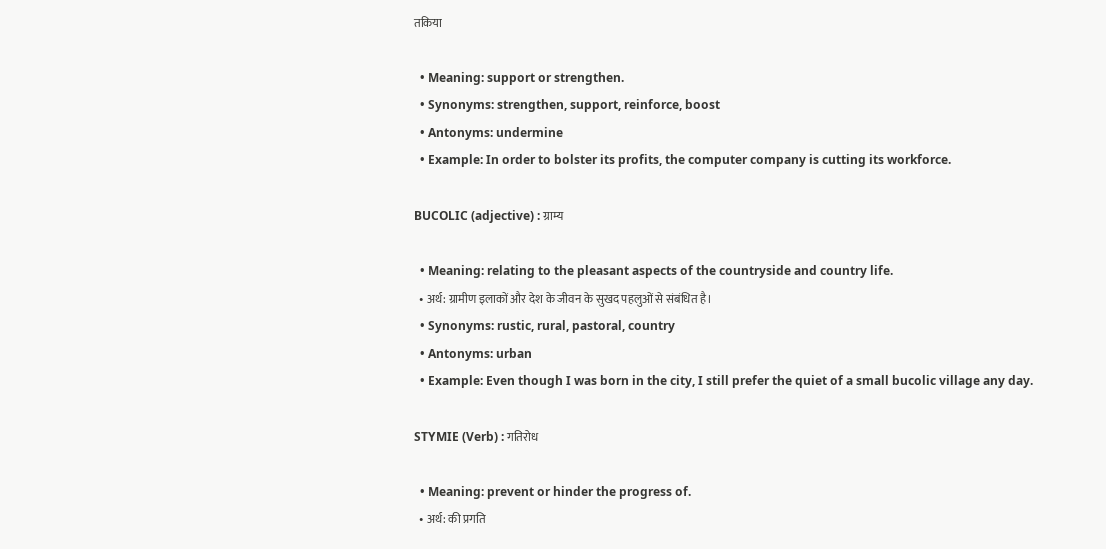तकिया

  • Meaning: support or strengthen.
  • Synonyms: strengthen, support, reinforce, boost
  • Antonyms: undermine
  • Example: In order to bolster its profits, the computer company is cutting its workforce.

BUCOLIC (adjective) : ग्राम्य

  • Meaning: relating to the pleasant aspects of the countryside and country life.
  • अर्थ: ग्रामीण इलाकों और देश के जीवन के सुखद पहलुओं से संबंधित है।
  • Synonyms: rustic, rural, pastoral, country
  • Antonyms: urban
  • Example: Even though I was born in the city, I still prefer the quiet of a small bucolic village any day.

STYMIE (Verb) : गतिरोध

  • Meaning: prevent or hinder the progress of.
  • अर्थ: की प्रगति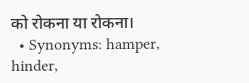को रोकना या रोकना।
  • Synonyms: hamper, hinder,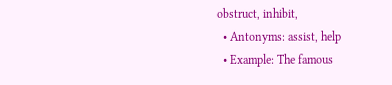obstruct, inhibit,
  • Antonyms: assist, help
  • Example: The famous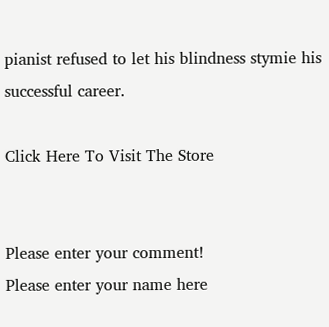pianist refused to let his blindness stymie his successful career.

Click Here To Visit The Store


Please enter your comment!
Please enter your name here